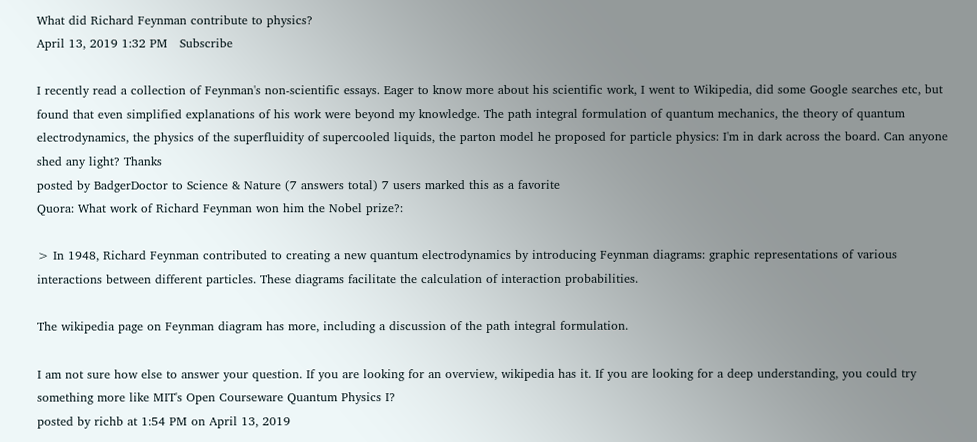What did Richard Feynman contribute to physics?
April 13, 2019 1:32 PM   Subscribe

I recently read a collection of Feynman's non-scientific essays. Eager to know more about his scientific work, I went to Wikipedia, did some Google searches etc, but found that even simplified explanations of his work were beyond my knowledge. The path integral formulation of quantum mechanics, the theory of quantum electrodynamics, the physics of the superfluidity of supercooled liquids, the parton model he proposed for particle physics: I'm in dark across the board. Can anyone shed any light? Thanks
posted by BadgerDoctor to Science & Nature (7 answers total) 7 users marked this as a favorite
Quora: What work of Richard Feynman won him the Nobel prize?:

> In 1948, Richard Feynman contributed to creating a new quantum electrodynamics by introducing Feynman diagrams: graphic representations of various interactions between different particles. These diagrams facilitate the calculation of interaction probabilities.

The wikipedia page on Feynman diagram has more, including a discussion of the path integral formulation.

I am not sure how else to answer your question. If you are looking for an overview, wikipedia has it. If you are looking for a deep understanding, you could try something more like MIT's Open Courseware Quantum Physics I?
posted by richb at 1:54 PM on April 13, 2019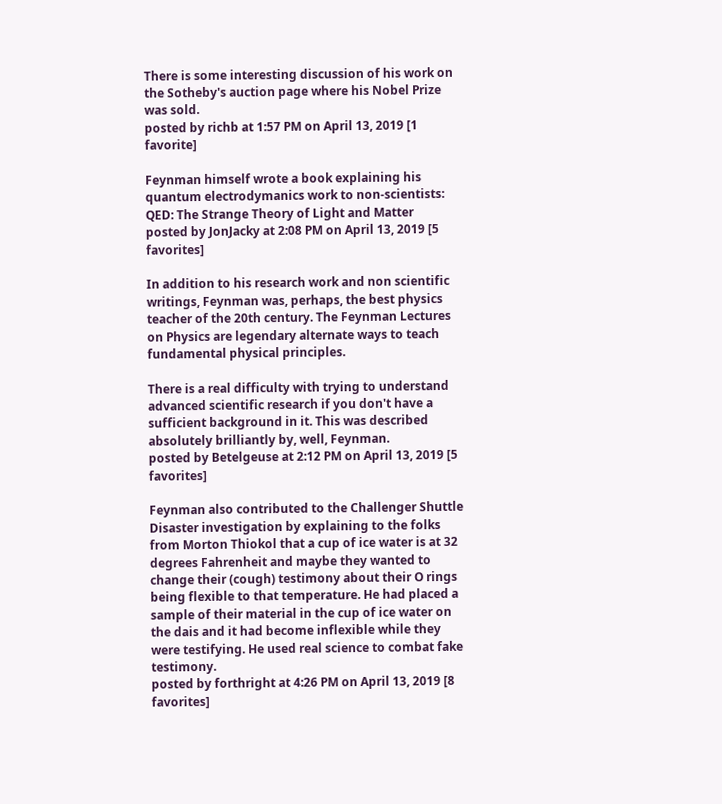There is some interesting discussion of his work on the Sotheby's auction page where his Nobel Prize was sold.
posted by richb at 1:57 PM on April 13, 2019 [1 favorite]

Feynman himself wrote a book explaining his quantum electrodymanics work to non-scientists: QED: The Strange Theory of Light and Matter
posted by JonJacky at 2:08 PM on April 13, 2019 [5 favorites]

In addition to his research work and non scientific writings, Feynman was, perhaps, the best physics teacher of the 20th century. The Feynman Lectures on Physics are legendary alternate ways to teach fundamental physical principles.

There is a real difficulty with trying to understand advanced scientific research if you don't have a sufficient background in it. This was described absolutely brilliantly by, well, Feynman.
posted by Betelgeuse at 2:12 PM on April 13, 2019 [5 favorites]

Feynman also contributed to the Challenger Shuttle Disaster investigation by explaining to the folks from Morton Thiokol that a cup of ice water is at 32 degrees Fahrenheit and maybe they wanted to change their (cough) testimony about their O rings being flexible to that temperature. He had placed a sample of their material in the cup of ice water on the dais and it had become inflexible while they were testifying. He used real science to combat fake testimony.
posted by forthright at 4:26 PM on April 13, 2019 [8 favorites]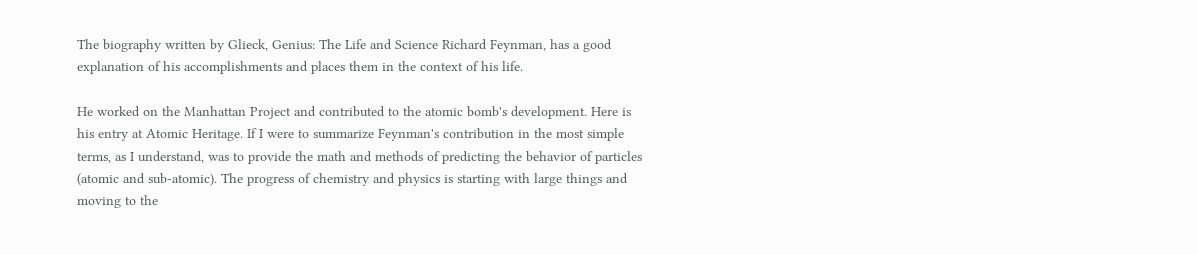The biography written by Glieck, Genius: The Life and Science Richard Feynman, has a good explanation of his accomplishments and places them in the context of his life.

He worked on the Manhattan Project and contributed to the atomic bomb's development. Here is his entry at Atomic Heritage. If I were to summarize Feynman's contribution in the most simple terms, as I understand, was to provide the math and methods of predicting the behavior of particles (atomic and sub-atomic). The progress of chemistry and physics is starting with large things and moving to the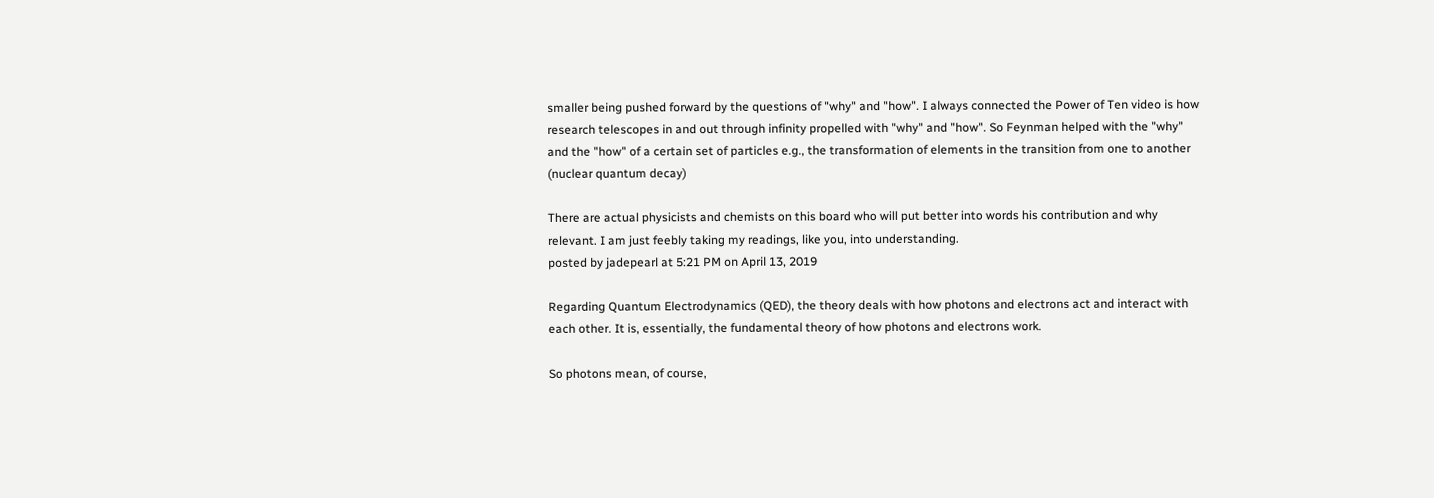smaller being pushed forward by the questions of "why" and "how". I always connected the Power of Ten video is how research telescopes in and out through infinity propelled with "why" and "how". So Feynman helped with the "why" and the "how" of a certain set of particles e.g., the transformation of elements in the transition from one to another (nuclear quantum decay)

There are actual physicists and chemists on this board who will put better into words his contribution and why relevant. I am just feebly taking my readings, like you, into understanding.
posted by jadepearl at 5:21 PM on April 13, 2019

Regarding Quantum Electrodynamics (QED), the theory deals with how photons and electrons act and interact with each other. It is, essentially, the fundamental theory of how photons and electrons work.

So photons mean, of course,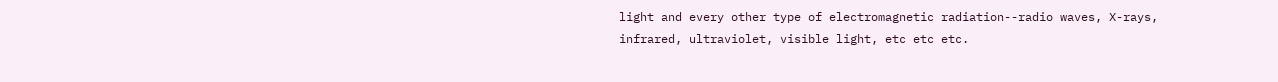light and every other type of electromagnetic radiation--radio waves, X-rays, infrared, ultraviolet, visible light, etc etc etc.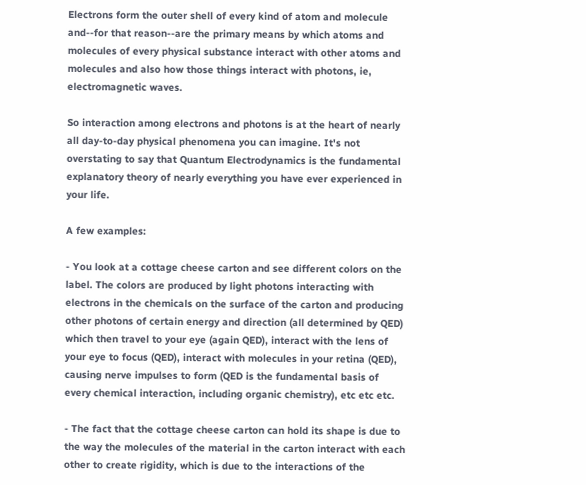Electrons form the outer shell of every kind of atom and molecule and--for that reason--are the primary means by which atoms and molecules of every physical substance interact with other atoms and molecules and also how those things interact with photons, ie, electromagnetic waves.

So interaction among electrons and photons is at the heart of nearly all day-to-day physical phenomena you can imagine. It's not overstating to say that Quantum Electrodynamics is the fundamental explanatory theory of nearly everything you have ever experienced in your life.

A few examples:

- You look at a cottage cheese carton and see different colors on the label. The colors are produced by light photons interacting with electrons in the chemicals on the surface of the carton and producing other photons of certain energy and direction (all determined by QED) which then travel to your eye (again QED), interact with the lens of your eye to focus (QED), interact with molecules in your retina (QED), causing nerve impulses to form (QED is the fundamental basis of every chemical interaction, including organic chemistry), etc etc etc.

- The fact that the cottage cheese carton can hold its shape is due to the way the molecules of the material in the carton interact with each other to create rigidity, which is due to the interactions of the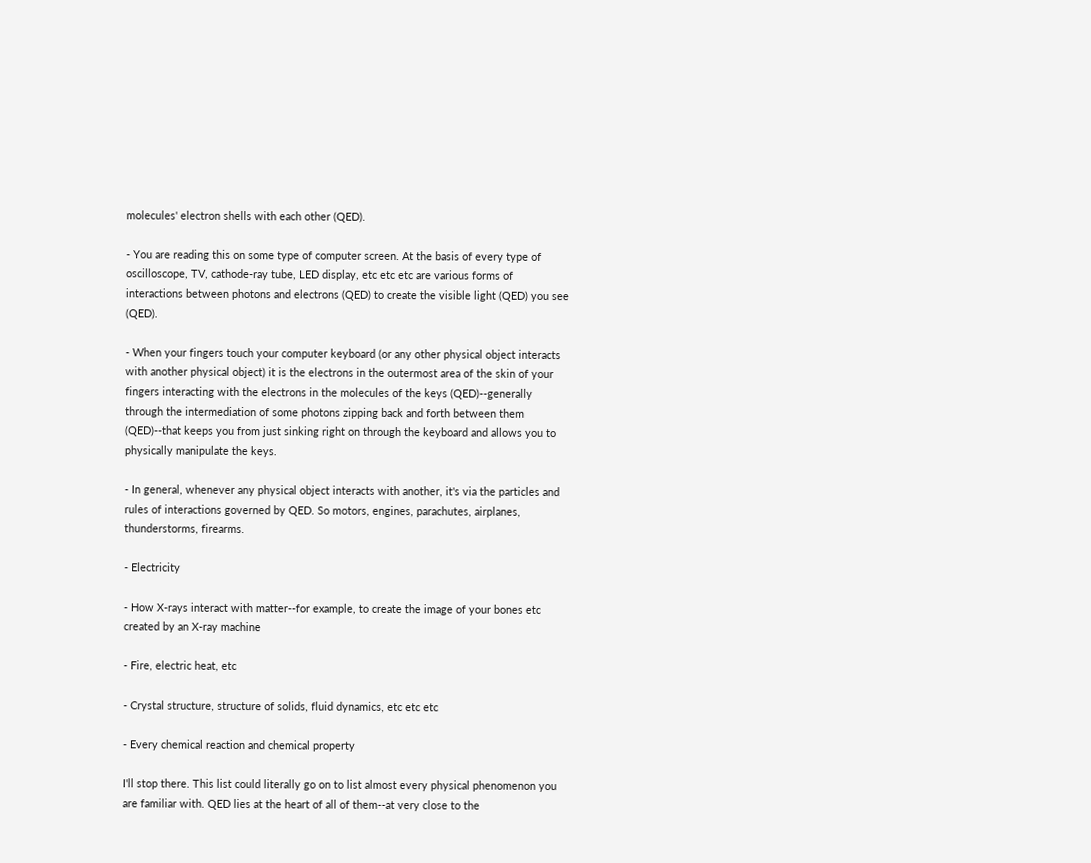molecules' electron shells with each other (QED).

- You are reading this on some type of computer screen. At the basis of every type of oscilloscope, TV, cathode-ray tube, LED display, etc etc etc are various forms of interactions between photons and electrons (QED) to create the visible light (QED) you see (QED).

- When your fingers touch your computer keyboard (or any other physical object interacts with another physical object) it is the electrons in the outermost area of the skin of your fingers interacting with the electrons in the molecules of the keys (QED)--generally through the intermediation of some photons zipping back and forth between them (QED)--that keeps you from just sinking right on through the keyboard and allows you to physically manipulate the keys.

- In general, whenever any physical object interacts with another, it's via the particles and rules of interactions governed by QED. So motors, engines, parachutes, airplanes, thunderstorms, firearms.

- Electricity

- How X-rays interact with matter--for example, to create the image of your bones etc created by an X-ray machine

- Fire, electric heat, etc

- Crystal structure, structure of solids, fluid dynamics, etc etc etc

- Every chemical reaction and chemical property

I'll stop there. This list could literally go on to list almost every physical phenomenon you are familiar with. QED lies at the heart of all of them--at very close to the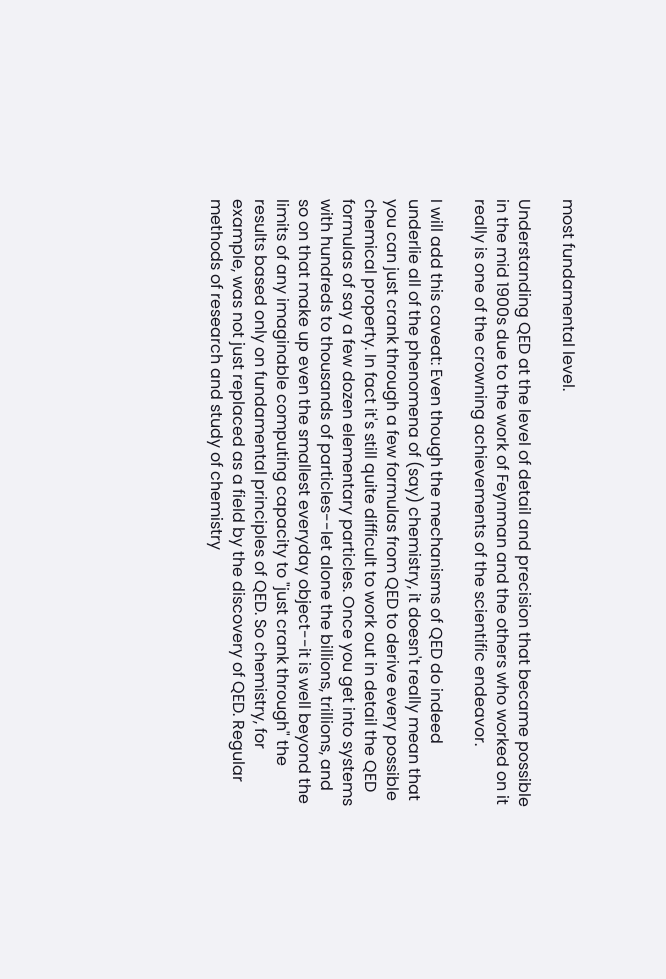most fundamental level.

Understanding QED at the level of detail and precision that became possible in the mid 1900s due to the work of Feynman and the others who worked on it really is one of the crowning achievements of the scientific endeavor.

I will add this caveat: Even though the mechanisms of QED do indeed underlie all of the phenomena of (say) chemistry, it doesn't really mean that you can just crank through a few formulas from QED to derive every possible chemical property. In fact it's still quite difficult to work out in detail the QED formulas of say a few dozen elementary particles. Once you get into systems with hundreds to thousands of particles--let alone the billions, trillions, and so on that make up even the smallest everyday object--it is well beyond the limits of any imaginable computing capacity to "just crank through" the results based only on fundamental principles of QED. So chemistry, for example, was not just replaced as a field by the discovery of QED. Regular methods of research and study of chemistry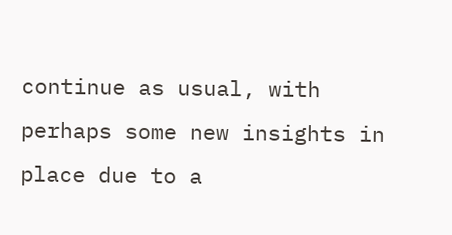continue as usual, with perhaps some new insights in place due to a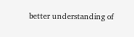better understanding of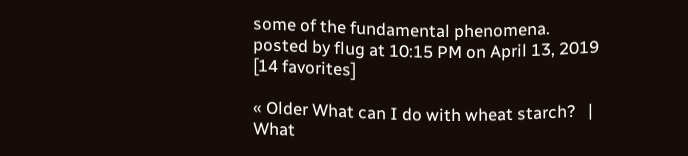some of the fundamental phenomena.
posted by flug at 10:15 PM on April 13, 2019 [14 favorites]

« Older What can I do with wheat starch?   |   What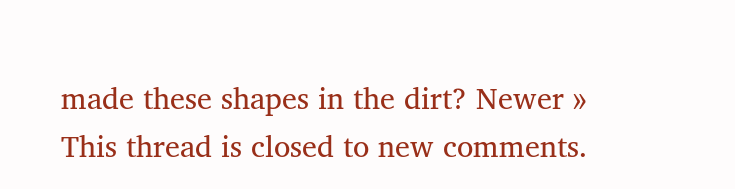made these shapes in the dirt? Newer »
This thread is closed to new comments.